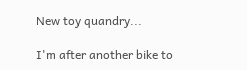New toy quandry...

I'm after another bike to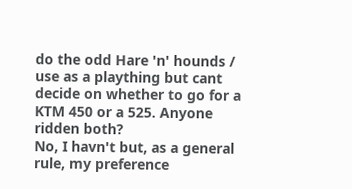do the odd Hare 'n' hounds / use as a plaything but cant decide on whether to go for a KTM 450 or a 525. Anyone ridden both?
No, I havn't but, as a general rule, my preference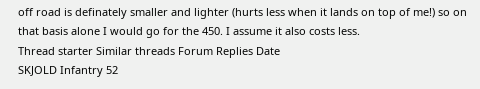off road is definately smaller and lighter (hurts less when it lands on top of me!) so on that basis alone I would go for the 450. I assume it also costs less.
Thread starter Similar threads Forum Replies Date
SKJOLD Infantry 52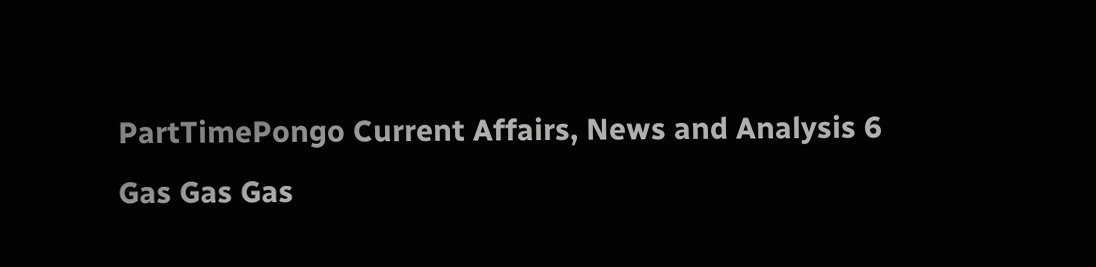PartTimePongo Current Affairs, News and Analysis 6
Gas Gas Gas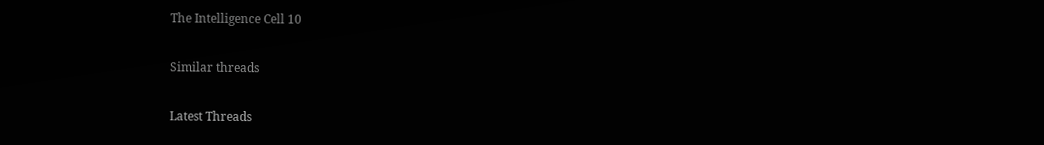The Intelligence Cell 10

Similar threads

Latest Threads